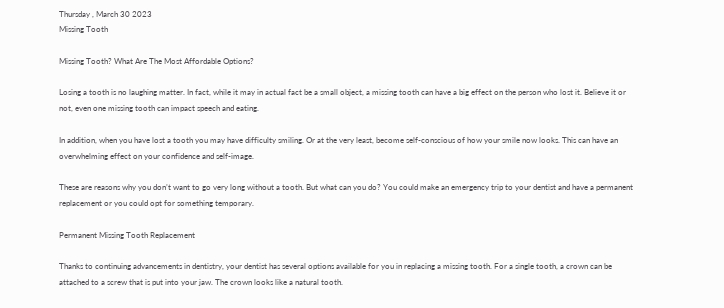Thursday , March 30 2023
Missing Tooth

Missing Tooth? What Are The Most Affordable Options?

Losing a tooth is no laughing matter. In fact, while it may in actual fact be a small object, a missing tooth can have a big effect on the person who lost it. Believe it or not, even one missing tooth can impact speech and eating.

In addition, when you have lost a tooth you may have difficulty smiling. Or at the very least, become self-conscious of how your smile now looks. This can have an overwhelming effect on your confidence and self-image.

These are reasons why you don’t want to go very long without a tooth. But what can you do? You could make an emergency trip to your dentist and have a permanent replacement or you could opt for something temporary.

Permanent Missing Tooth Replacement

Thanks to continuing advancements in dentistry, your dentist has several options available for you in replacing a missing tooth. For a single tooth, a crown can be attached to a screw that is put into your jaw. The crown looks like a natural tooth.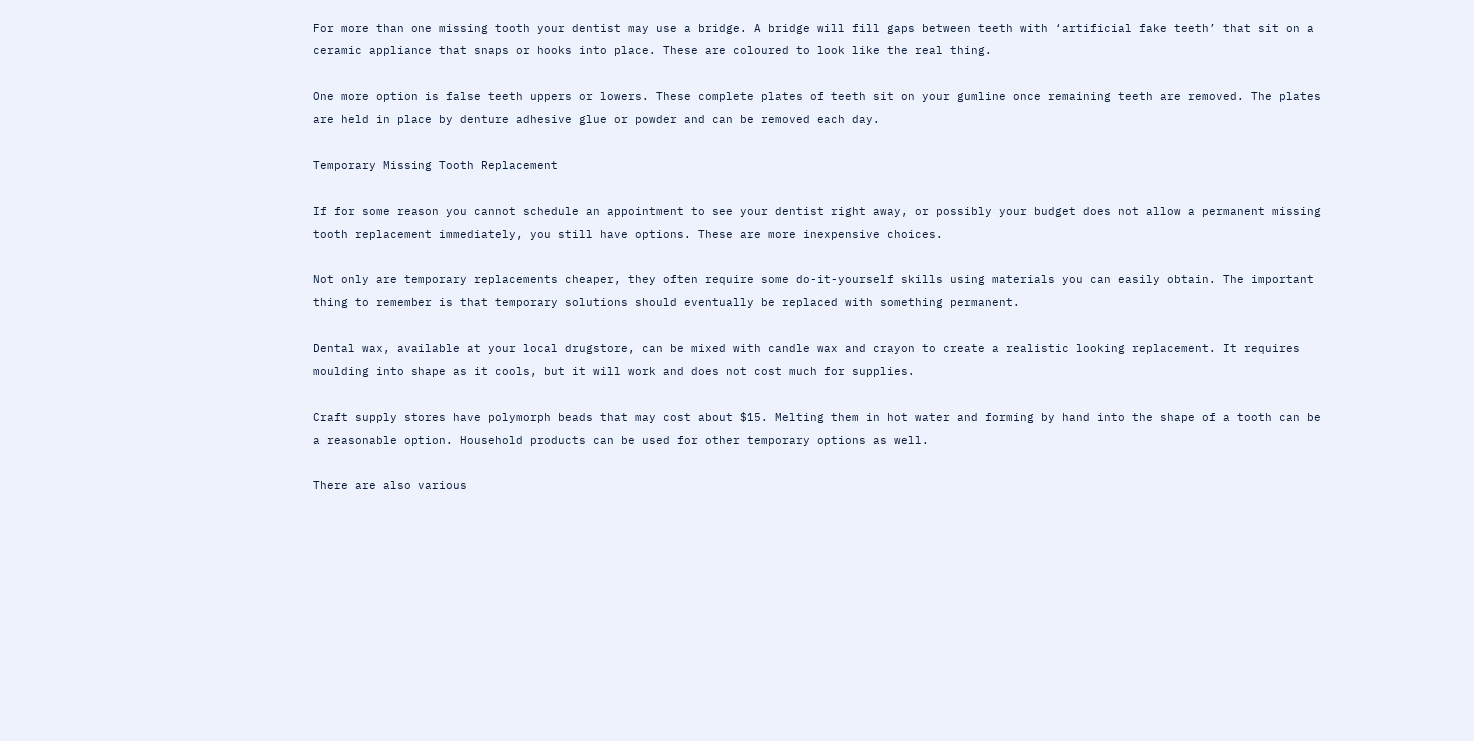For more than one missing tooth your dentist may use a bridge. A bridge will fill gaps between teeth with ‘artificial fake teeth’ that sit on a ceramic appliance that snaps or hooks into place. These are coloured to look like the real thing.

One more option is false teeth uppers or lowers. These complete plates of teeth sit on your gumline once remaining teeth are removed. The plates are held in place by denture adhesive glue or powder and can be removed each day.

Temporary Missing Tooth Replacement

If for some reason you cannot schedule an appointment to see your dentist right away, or possibly your budget does not allow a permanent missing tooth replacement immediately, you still have options. These are more inexpensive choices.

Not only are temporary replacements cheaper, they often require some do-it-yourself skills using materials you can easily obtain. The important thing to remember is that temporary solutions should eventually be replaced with something permanent.

Dental wax, available at your local drugstore, can be mixed with candle wax and crayon to create a realistic looking replacement. It requires moulding into shape as it cools, but it will work and does not cost much for supplies.

Craft supply stores have polymorph beads that may cost about $15. Melting them in hot water and forming by hand into the shape of a tooth can be a reasonable option. Household products can be used for other temporary options as well.

There are also various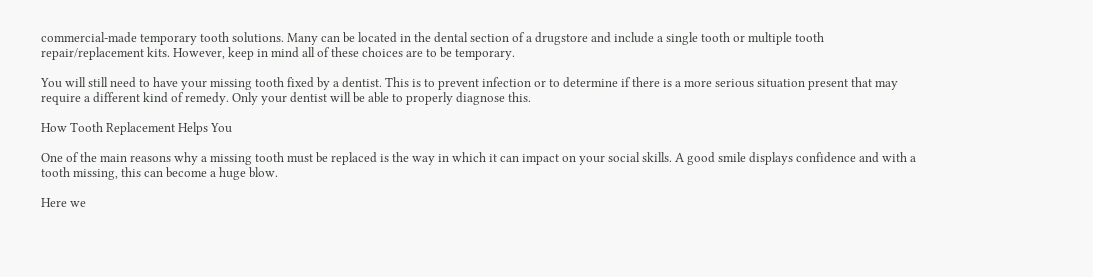commercial-made temporary tooth solutions. Many can be located in the dental section of a drugstore and include a single tooth or multiple tooth repair/replacement kits. However, keep in mind all of these choices are to be temporary.

You will still need to have your missing tooth fixed by a dentist. This is to prevent infection or to determine if there is a more serious situation present that may require a different kind of remedy. Only your dentist will be able to properly diagnose this.

How Tooth Replacement Helps You

One of the main reasons why a missing tooth must be replaced is the way in which it can impact on your social skills. A good smile displays confidence and with a tooth missing, this can become a huge blow.

Here we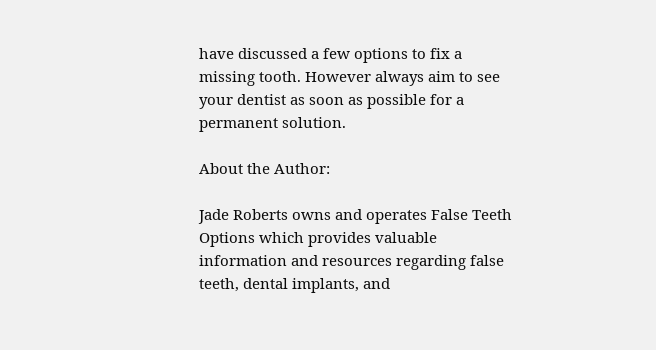have discussed a few options to fix a missing tooth. However always aim to see your dentist as soon as possible for a permanent solution.

About the Author:

Jade Roberts owns and operates False Teeth Options which provides valuable information and resources regarding false teeth, dental implants, and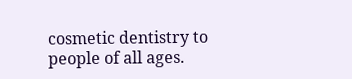cosmetic dentistry to people of all ages.